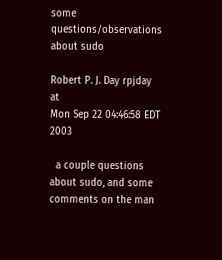some questions/observations about sudo

Robert P. J. Day rpjday at
Mon Sep 22 04:46:58 EDT 2003

  a couple questions about sudo, and some comments on the man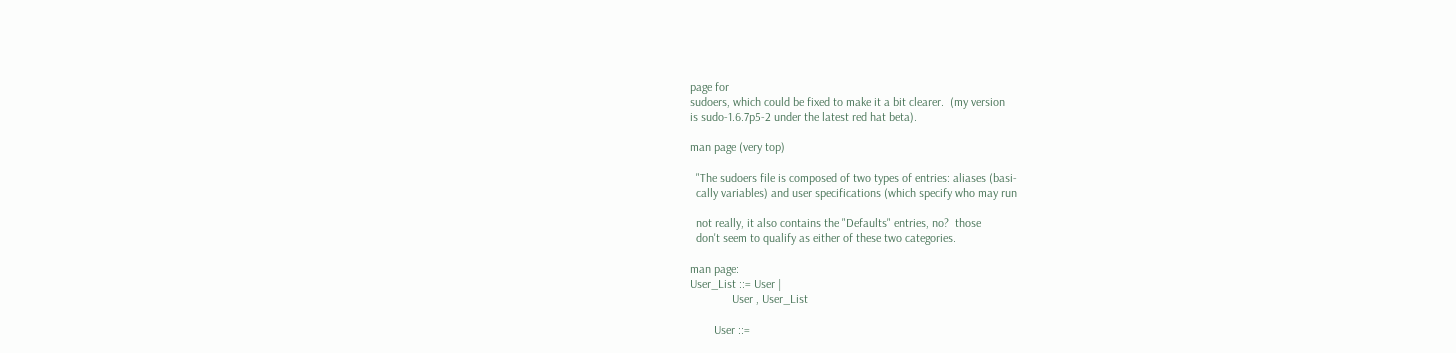page for
sudoers, which could be fixed to make it a bit clearer.  (my version
is sudo-1.6.7p5-2 under the latest red hat beta).

man page (very top)

  "The sudoers file is composed of two types of entries: aliases (basi-
  cally variables) and user specifications (which specify who may run

  not really, it also contains the "Defaults" entries, no?  those
  don't seem to qualify as either of these two categories.

man page:
User_List ::= User |
              User , User_List

        User ::=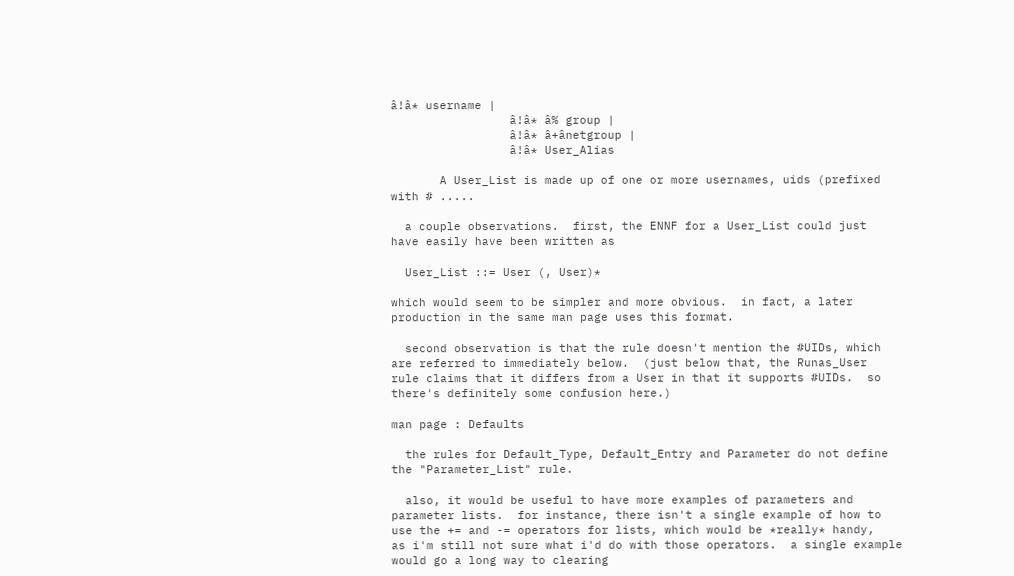â!â* username |
                 â!â* â% group |
                 â!â* â+ânetgroup |
                 â!â* User_Alias

       A User_List is made up of one or more usernames, uids (prefixed
with # .....

  a couple observations.  first, the ENNF for a User_List could just
have easily have been written as

  User_List ::= User (, User)*

which would seem to be simpler and more obvious.  in fact, a later
production in the same man page uses this format.

  second observation is that the rule doesn't mention the #UIDs, which
are referred to immediately below.  (just below that, the Runas_User
rule claims that it differs from a User in that it supports #UIDs.  so
there's definitely some confusion here.)

man page : Defaults

  the rules for Default_Type, Default_Entry and Parameter do not define
the "Parameter_List" rule.

  also, it would be useful to have more examples of parameters and
parameter lists.  for instance, there isn't a single example of how to
use the += and -= operators for lists, which would be *really* handy,
as i'm still not sure what i'd do with those operators.  a single example
would go a long way to clearing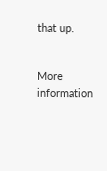that up.


More information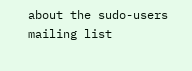about the sudo-users mailing list